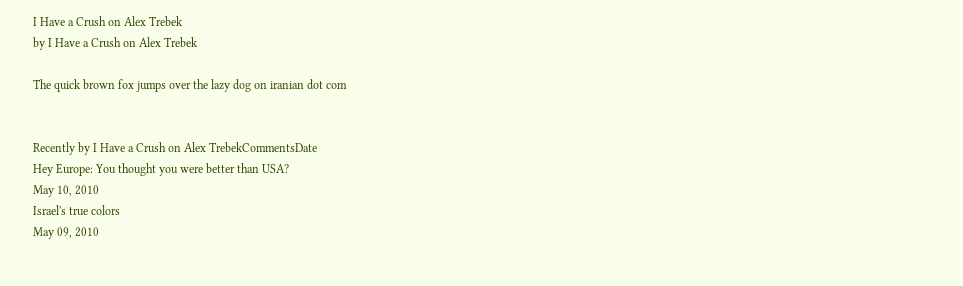I Have a Crush on Alex Trebek
by I Have a Crush on Alex Trebek

The quick brown fox jumps over the lazy dog on iranian dot com


Recently by I Have a Crush on Alex TrebekCommentsDate
Hey Europe: You thought you were better than USA?
May 10, 2010
Israel's true colors
May 09, 2010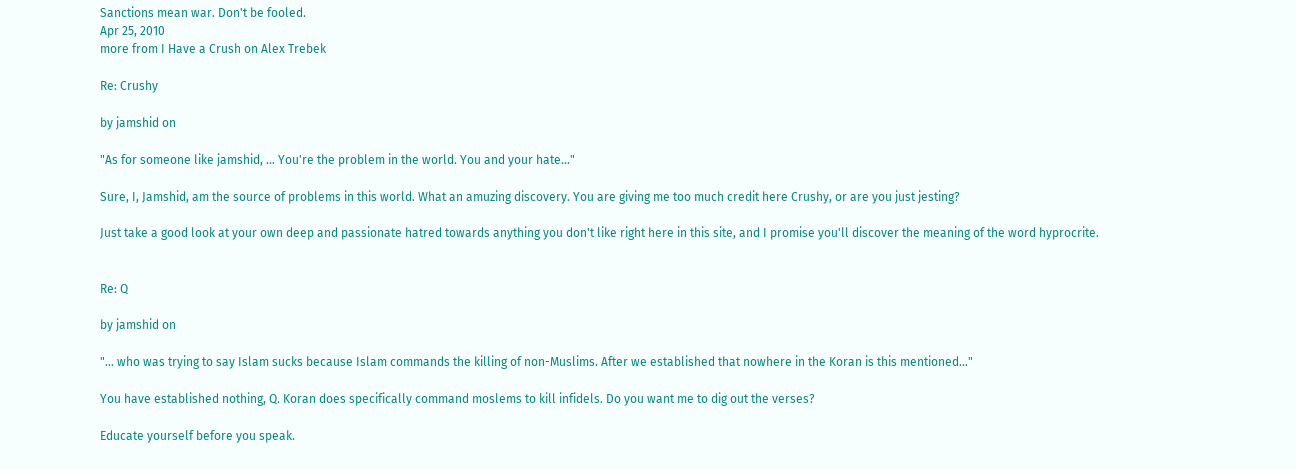Sanctions mean war. Don't be fooled.
Apr 25, 2010
more from I Have a Crush on Alex Trebek

Re: Crushy

by jamshid on

"As for someone like jamshid, ... You're the problem in the world. You and your hate..."

Sure, I, Jamshid, am the source of problems in this world. What an amuzing discovery. You are giving me too much credit here Crushy, or are you just jesting?

Just take a good look at your own deep and passionate hatred towards anything you don't like right here in this site, and I promise you'll discover the meaning of the word hyprocrite.


Re: Q

by jamshid on

"... who was trying to say Islam sucks because Islam commands the killing of non-Muslims. After we established that nowhere in the Koran is this mentioned..."

You have established nothing, Q. Koran does specifically command moslems to kill infidels. Do you want me to dig out the verses?

Educate yourself before you speak.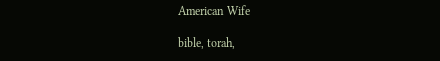American Wife

bible, torah,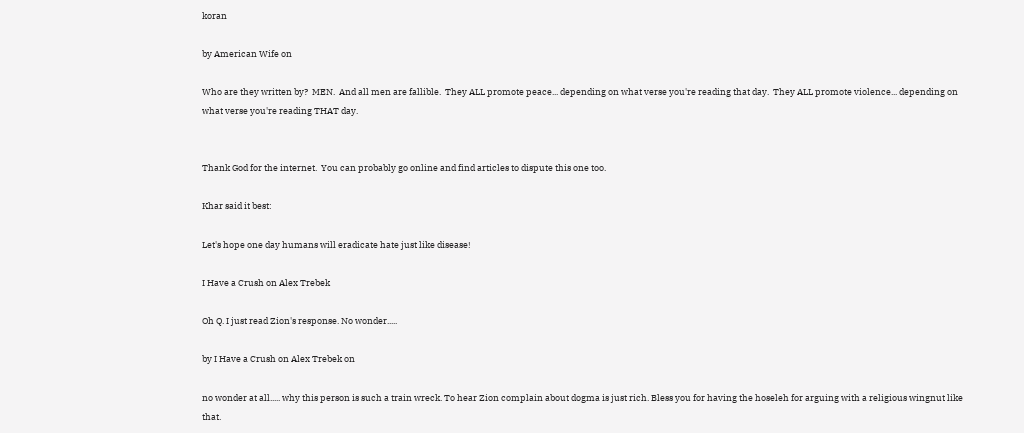koran

by American Wife on

Who are they written by?  MEN.  And all men are fallible.  They ALL promote peace... depending on what verse you're reading that day.  They ALL promote violence... depending on what verse you're reading THAT day.


Thank God for the internet.  You can probably go online and find articles to dispute this one too.

Khar said it best:

Let's hope one day humans will eradicate hate just like disease!

I Have a Crush on Alex Trebek

Oh Q. I just read Zion's response. No wonder.....

by I Have a Crush on Alex Trebek on

no wonder at all..... why this person is such a train wreck. To hear Zion complain about dogma is just rich. Bless you for having the hoseleh for arguing with a religious wingnut like that.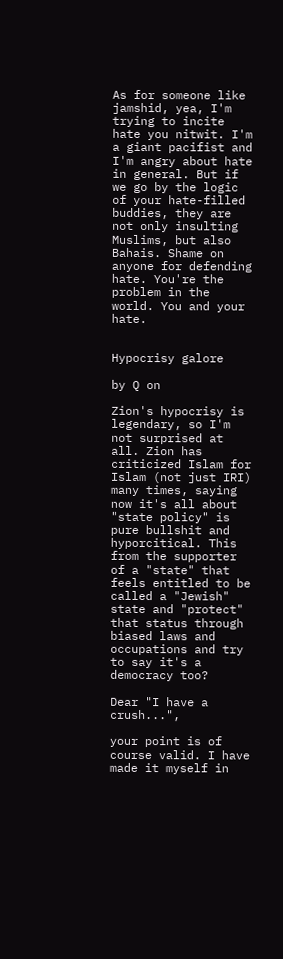As for someone like jamshid, yea, I'm trying to incite hate you nitwit. I'm a giant pacifist and I'm angry about hate in general. But if we go by the logic of your hate-filled buddies, they are not only insulting Muslims, but also Bahais. Shame on anyone for defending hate. You're the problem in the world. You and your hate.


Hypocrisy galore

by Q on

Zion's hypocrisy is legendary, so I'm not surprised at all. Zion has criticized Islam for Islam (not just IRI) many times, saying now it's all about "state policy" is pure bullshit and hyporcitical. This from the supporter of a "state" that feels entitled to be called a "Jewish" state and "protect" that status through biased laws and occupations and try to say it's a democracy too?

Dear "I have a crush...",

your point is of course valid. I have made it myself in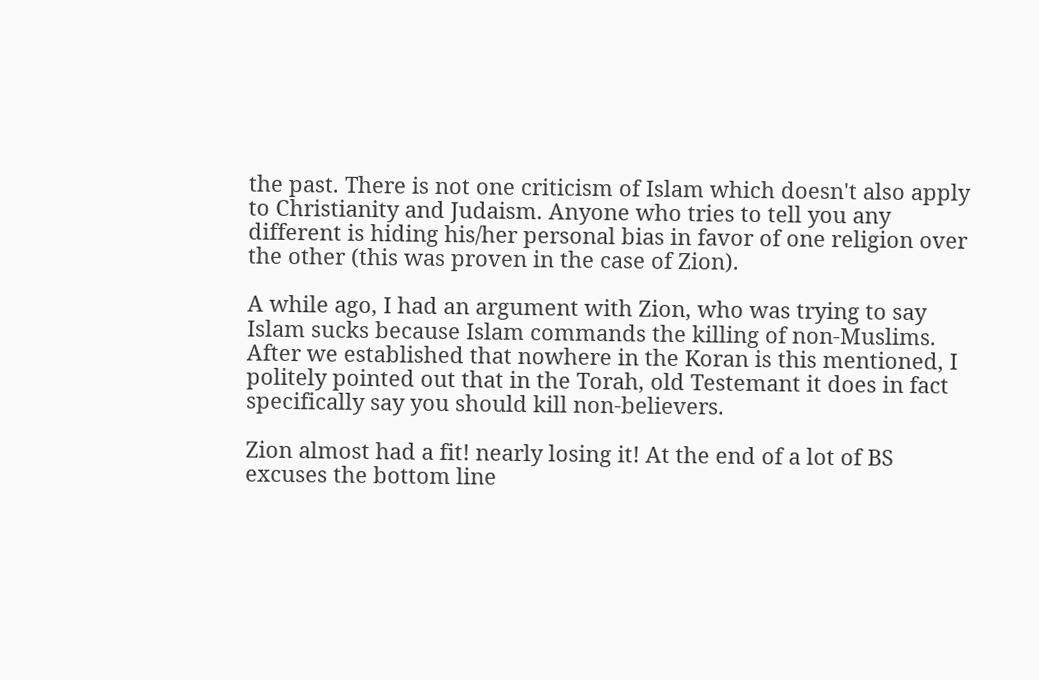the past. There is not one criticism of Islam which doesn't also apply to Christianity and Judaism. Anyone who tries to tell you any different is hiding his/her personal bias in favor of one religion over the other (this was proven in the case of Zion).

A while ago, I had an argument with Zion, who was trying to say Islam sucks because Islam commands the killing of non-Muslims. After we established that nowhere in the Koran is this mentioned, I politely pointed out that in the Torah, old Testemant it does in fact specifically say you should kill non-believers.

Zion almost had a fit! nearly losing it! At the end of a lot of BS excuses the bottom line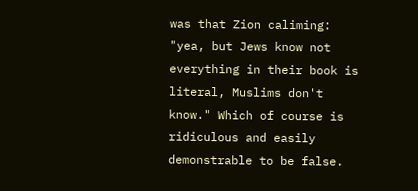was that Zion caliming: "yea, but Jews know not everything in their book is literal, Muslims don't know." Which of course is ridiculous and easily demonstrable to be false.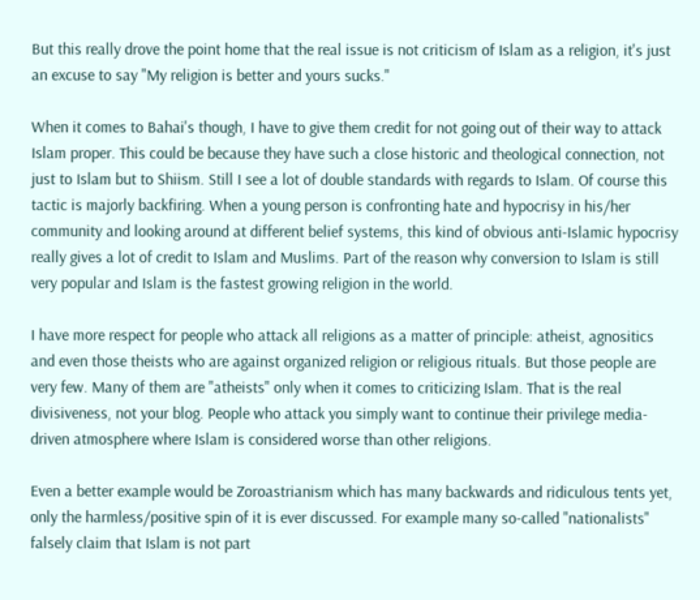But this really drove the point home that the real issue is not criticism of Islam as a religion, it's just an excuse to say "My religion is better and yours sucks."

When it comes to Bahai's though, I have to give them credit for not going out of their way to attack Islam proper. This could be because they have such a close historic and theological connection, not just to Islam but to Shiism. Still I see a lot of double standards with regards to Islam. Of course this tactic is majorly backfiring. When a young person is confronting hate and hypocrisy in his/her community and looking around at different belief systems, this kind of obvious anti-Islamic hypocrisy really gives a lot of credit to Islam and Muslims. Part of the reason why conversion to Islam is still very popular and Islam is the fastest growing religion in the world.

I have more respect for people who attack all religions as a matter of principle: atheist, agnositics and even those theists who are against organized religion or religious rituals. But those people are very few. Many of them are "atheists" only when it comes to criticizing Islam. That is the real divisiveness, not your blog. People who attack you simply want to continue their privilege media-driven atmosphere where Islam is considered worse than other religions.

Even a better example would be Zoroastrianism which has many backwards and ridiculous tents yet, only the harmless/positive spin of it is ever discussed. For example many so-called "nationalists" falsely claim that Islam is not part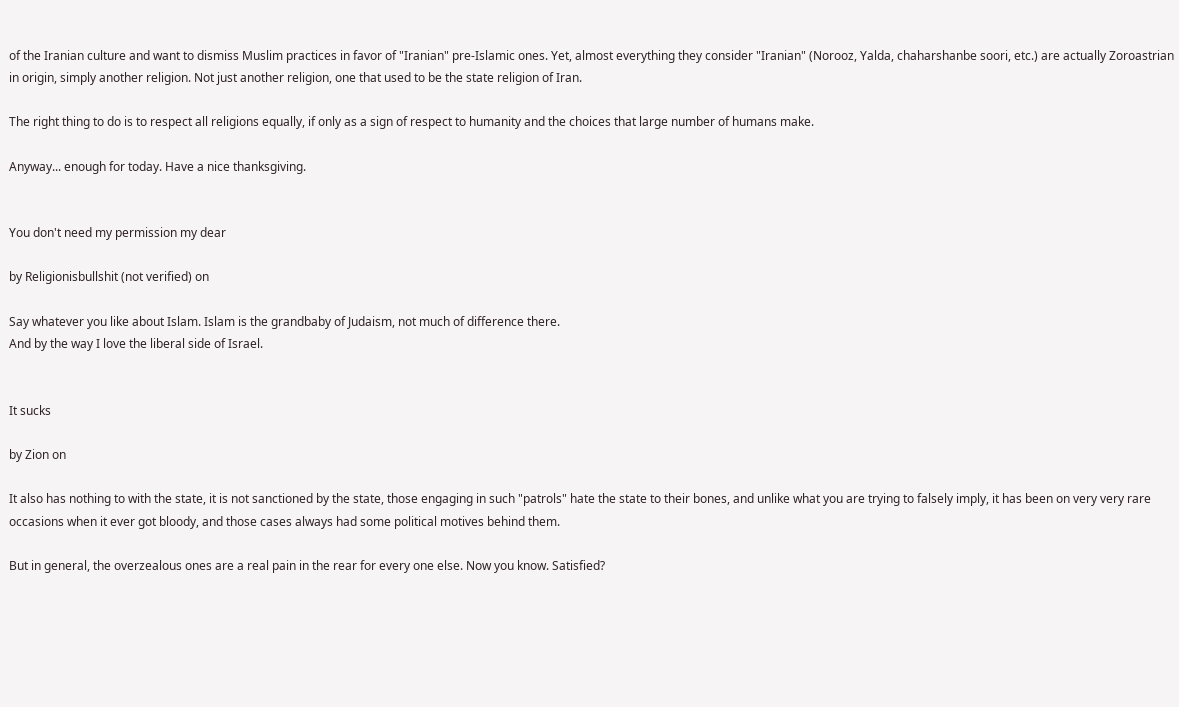of the Iranian culture and want to dismiss Muslim practices in favor of "Iranian" pre-Islamic ones. Yet, almost everything they consider "Iranian" (Norooz, Yalda, chaharshanbe soori, etc.) are actually Zoroastrian in origin, simply another religion. Not just another religion, one that used to be the state religion of Iran.

The right thing to do is to respect all religions equally, if only as a sign of respect to humanity and the choices that large number of humans make.

Anyway... enough for today. Have a nice thanksgiving.


You don't need my permission my dear

by Religionisbullshit (not verified) on

Say whatever you like about Islam. Islam is the grandbaby of Judaism, not much of difference there.
And by the way I love the liberal side of Israel.


It sucks

by Zion on

It also has nothing to with the state, it is not sanctioned by the state, those engaging in such "patrols" hate the state to their bones, and unlike what you are trying to falsely imply, it has been on very very rare occasions when it ever got bloody, and those cases always had some political motives behind them.

But in general, the overzealous ones are a real pain in the rear for every one else. Now you know. Satisfied?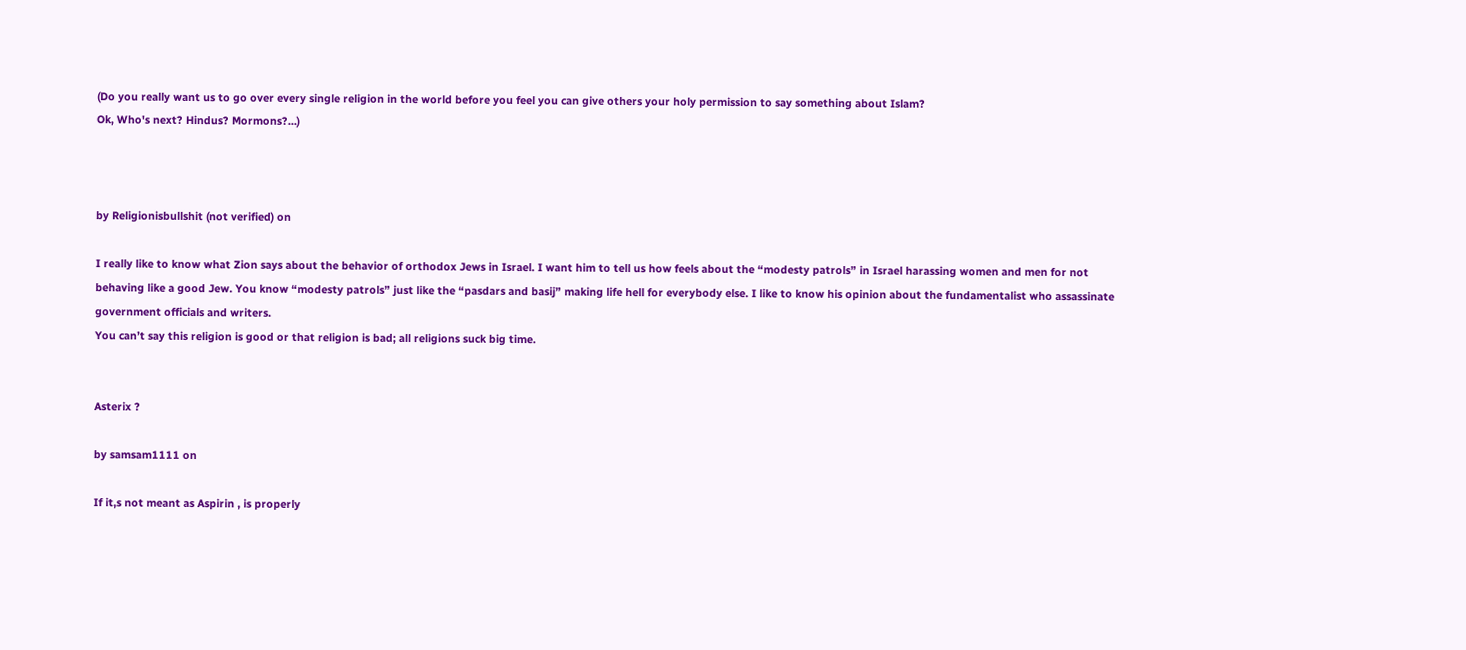(Do you really want us to go over every single religion in the world before you feel you can give others your holy permission to say something about Islam?
Ok, Who's next? Hindus? Mormons?...)



by Religionisbullshit (not verified) on

I really like to know what Zion says about the behavior of orthodox Jews in Israel. I want him to tell us how feels about the “modesty patrols” in Israel harassing women and men for not behaving like a good Jew. You know “modesty patrols” just like the “pasdars and basij” making life hell for everybody else. I like to know his opinion about the fundamentalist who assassinate government officials and writers.
You can’t say this religion is good or that religion is bad; all religions suck big time.


Asterix ?

by samsam1111 on

If it,s not meant as Aspirin , is properly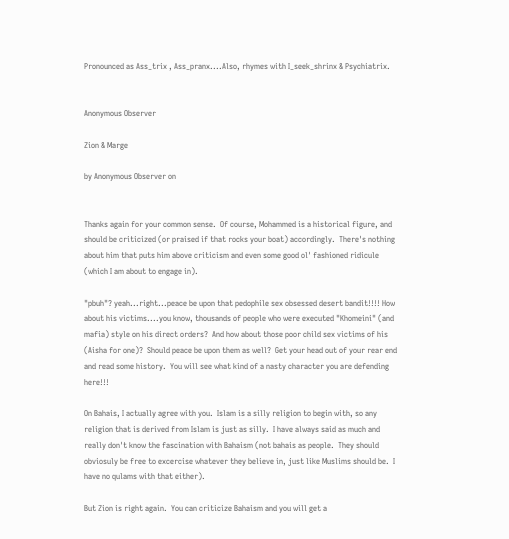Pronounced as Ass_trix , Ass_pranx....Also, rhymes with I_seek_shrinx & Psychiatrix.


Anonymous Observer

Zion & Marge

by Anonymous Observer on


Thanks again for your common sense.  Of course, Mohammed is a historical figure, and should be criticized (or praised if that rocks your boat) accordingly.  There's nothing about him that puts him above criticism and even some good ol' fashioned ridicule (which I am about to engage in).

"pbuh"? yeah...right...peace be upon that pedophile sex obsessed desert bandit!!!! How about his victims....you know, thousands of people who were executed "Khomeini" (and mafia) style on his direct orders?  And how about those poor child sex victims of his (Aisha for one)?  Should peace be upon them as well?  Get your head out of your rear end and read some history.  You will see what kind of a nasty character you are defending here!!!

On Bahais, I actually agree with you.  Islam is a silly religion to begin with, so any religion that is derived from Islam is just as silly.  I have always said as much and really don't know the fascination with Bahaism (not bahais as people.  They should obviosuly be free to excercise whatever they believe in, just like Muslims should be.  I have no qulams with that either).

But Zion is right again.  You can criticize Bahaism and you will get a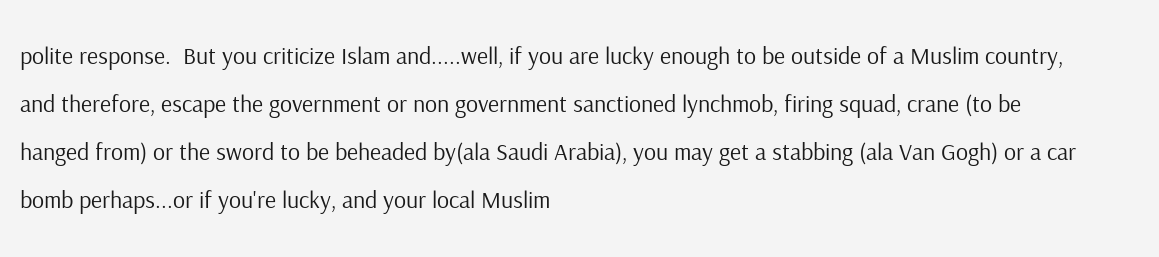polite response.  But you criticize Islam and.....well, if you are lucky enough to be outside of a Muslim country, and therefore, escape the government or non government sanctioned lynchmob, firing squad, crane (to be hanged from) or the sword to be beheaded by(ala Saudi Arabia), you may get a stabbing (ala Van Gogh) or a car bomb perhaps...or if you're lucky, and your local Muslim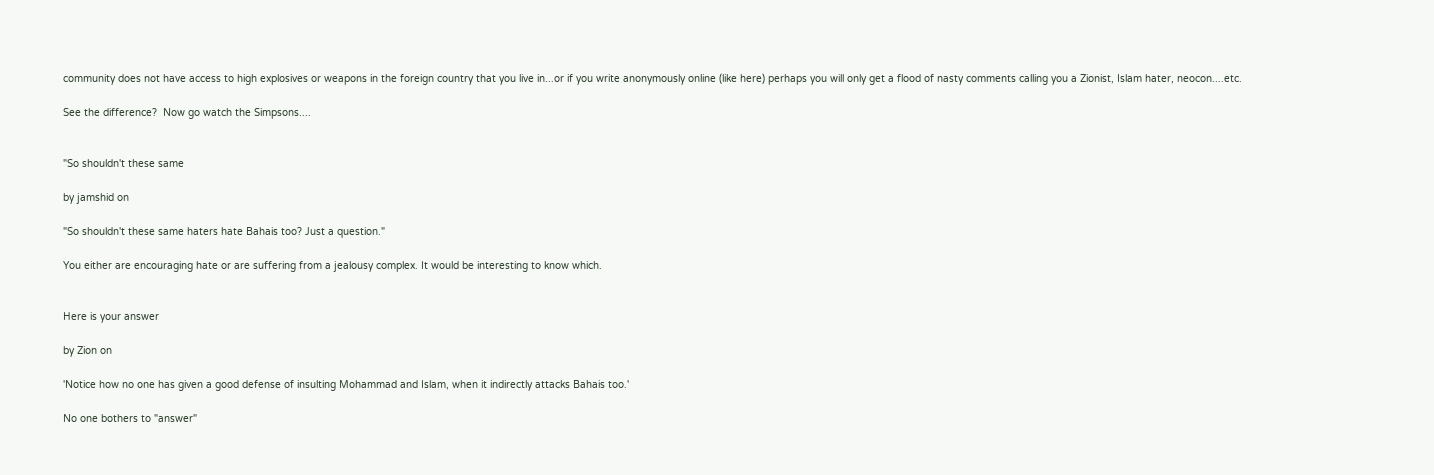community does not have access to high explosives or weapons in the foreign country that you live in...or if you write anonymously online (like here) perhaps you will only get a flood of nasty comments calling you a Zionist, Islam hater, neocon....etc.

See the difference?  Now go watch the Simpsons....


"So shouldn't these same

by jamshid on

"So shouldn't these same haters hate Bahais too? Just a question."

You either are encouraging hate or are suffering from a jealousy complex. It would be interesting to know which.


Here is your answer

by Zion on

'Notice how no one has given a good defense of insulting Mohammad and Islam, when it indirectly attacks Bahais too.'

No one bothers to "answer"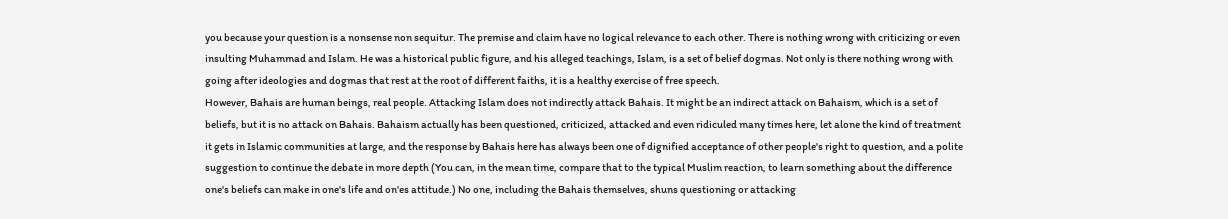you because your question is a nonsense non sequitur. The premise and claim have no logical relevance to each other. There is nothing wrong with criticizing or even insulting Muhammad and Islam. He was a historical public figure, and his alleged teachings, Islam, is a set of belief dogmas. Not only is there nothing wrong with going after ideologies and dogmas that rest at the root of different faiths, it is a healthy exercise of free speech.
However, Bahais are human beings, real people. Attacking Islam does not indirectly attack Bahais. It might be an indirect attack on Bahaism, which is a set of beliefs, but it is no attack on Bahais. Bahaism actually has been questioned, criticized, attacked and even ridiculed many times here, let alone the kind of treatment it gets in Islamic communities at large, and the response by Bahais here has always been one of dignified acceptance of other people's right to question, and a polite suggestion to continue the debate in more depth (You can, in the mean time, compare that to the typical Muslim reaction, to learn something about the difference one's beliefs can make in one's life and on'es attitude.) No one, including the Bahais themselves, shuns questioning or attacking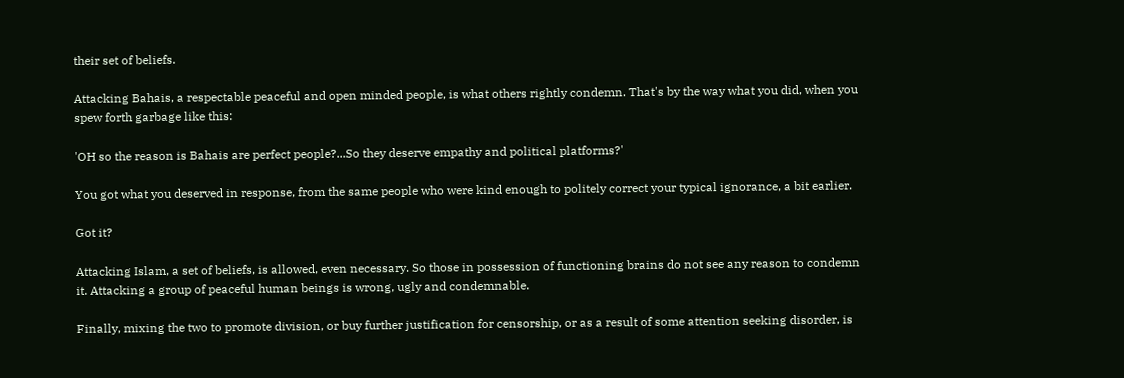their set of beliefs.

Attacking Bahais, a respectable peaceful and open minded people, is what others rightly condemn. That's by the way what you did, when you spew forth garbage like this:

'OH so the reason is Bahais are perfect people?...So they deserve empathy and political platforms?'

You got what you deserved in response, from the same people who were kind enough to politely correct your typical ignorance, a bit earlier.

Got it?

Attacking Islam, a set of beliefs, is allowed, even necessary. So those in possession of functioning brains do not see any reason to condemn it. Attacking a group of peaceful human beings is wrong, ugly and condemnable.

Finally, mixing the two to promote division, or buy further justification for censorship, or as a result of some attention seeking disorder, is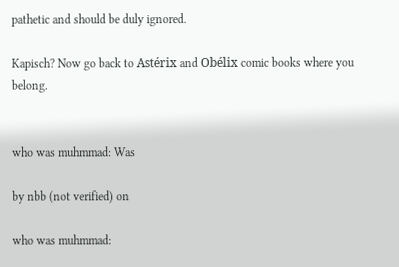pathetic and should be duly ignored.

Kapisch? Now go back to Astérix and Obélix comic books where you belong.


who was muhmmad: Was

by nbb (not verified) on

who was muhmmad: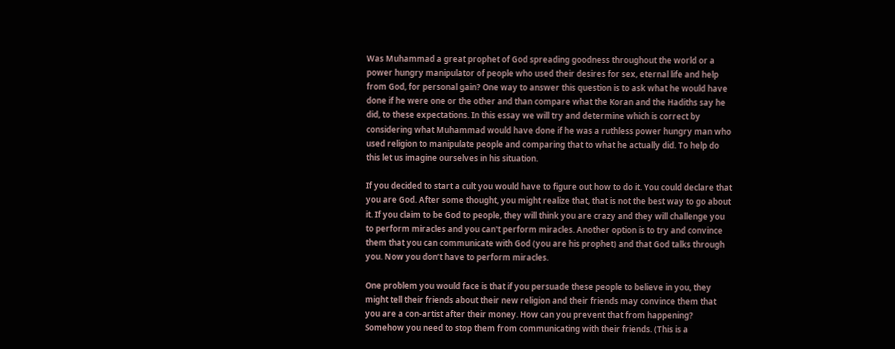Was Muhammad a great prophet of God spreading goodness throughout the world or a power hungry manipulator of people who used their desires for sex, eternal life and help from God, for personal gain? One way to answer this question is to ask what he would have done if he were one or the other and than compare what the Koran and the Hadiths say he did, to these expectations. In this essay we will try and determine which is correct by considering what Muhammad would have done if he was a ruthless power hungry man who used religion to manipulate people and comparing that to what he actually did. To help do this let us imagine ourselves in his situation.

If you decided to start a cult you would have to figure out how to do it. You could declare that you are God. After some thought, you might realize that, that is not the best way to go about it. If you claim to be God to people, they will think you are crazy and they will challenge you to perform miracles and you can't perform miracles. Another option is to try and convince them that you can communicate with God (you are his prophet) and that God talks through you. Now you don’t have to perform miracles.

One problem you would face is that if you persuade these people to believe in you, they might tell their friends about their new religion and their friends may convince them that you are a con-artist after their money. How can you prevent that from happening? Somehow you need to stop them from communicating with their friends. (This is a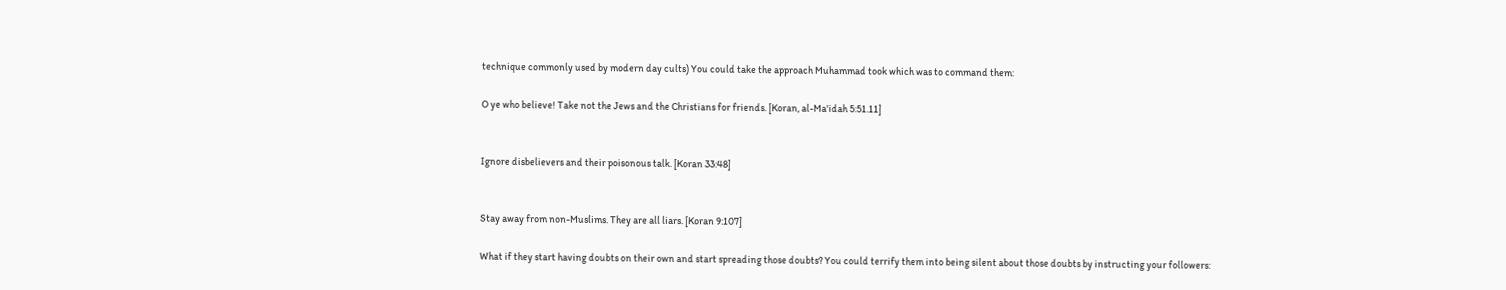technique commonly used by modern day cults) You could take the approach Muhammad took which was to command them:

O ye who believe! Take not the Jews and the Christians for friends. [Koran, al-Ma'idah 5:51.11]


Ignore disbelievers and their poisonous talk. [Koran 33:48]


Stay away from non-Muslims. They are all liars. [Koran 9:107]

What if they start having doubts on their own and start spreading those doubts? You could terrify them into being silent about those doubts by instructing your followers: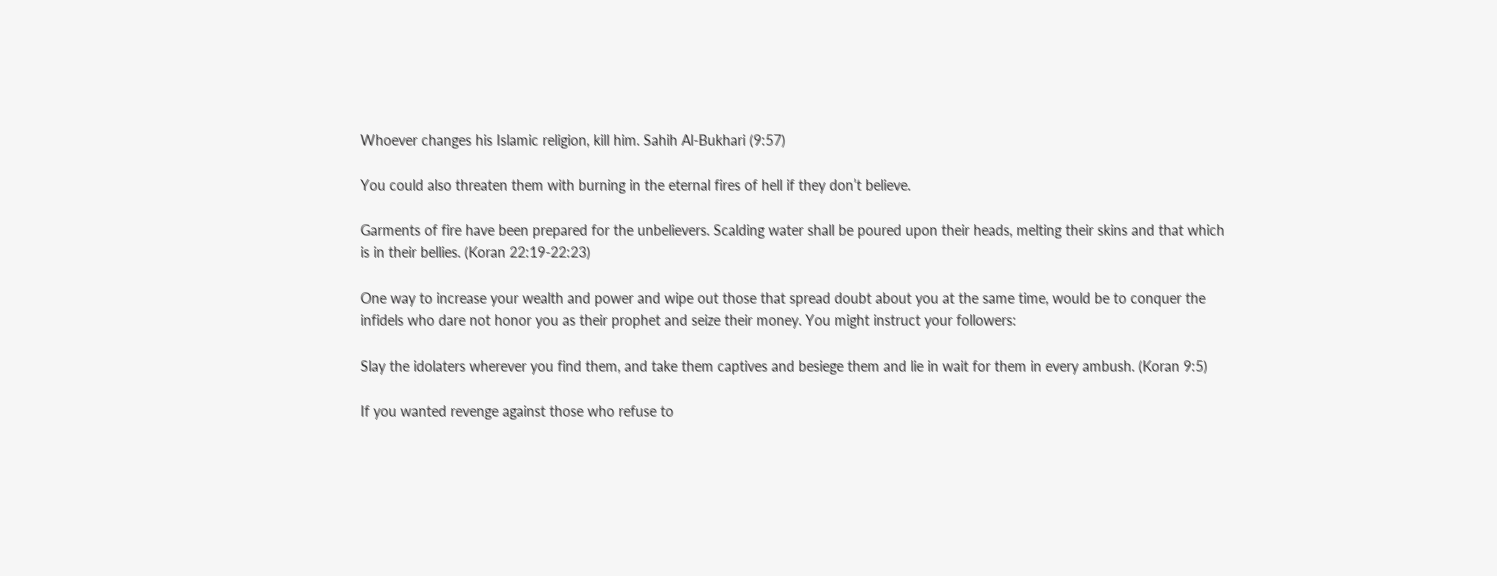Whoever changes his Islamic religion, kill him. Sahih Al-Bukhari (9:57)

You could also threaten them with burning in the eternal fires of hell if they don’t believe.

Garments of fire have been prepared for the unbelievers. Scalding water shall be poured upon their heads, melting their skins and that which is in their bellies. (Koran 22:19-22:23)

One way to increase your wealth and power and wipe out those that spread doubt about you at the same time, would be to conquer the infidels who dare not honor you as their prophet and seize their money. You might instruct your followers:

Slay the idolaters wherever you find them, and take them captives and besiege them and lie in wait for them in every ambush. (Koran 9:5)

If you wanted revenge against those who refuse to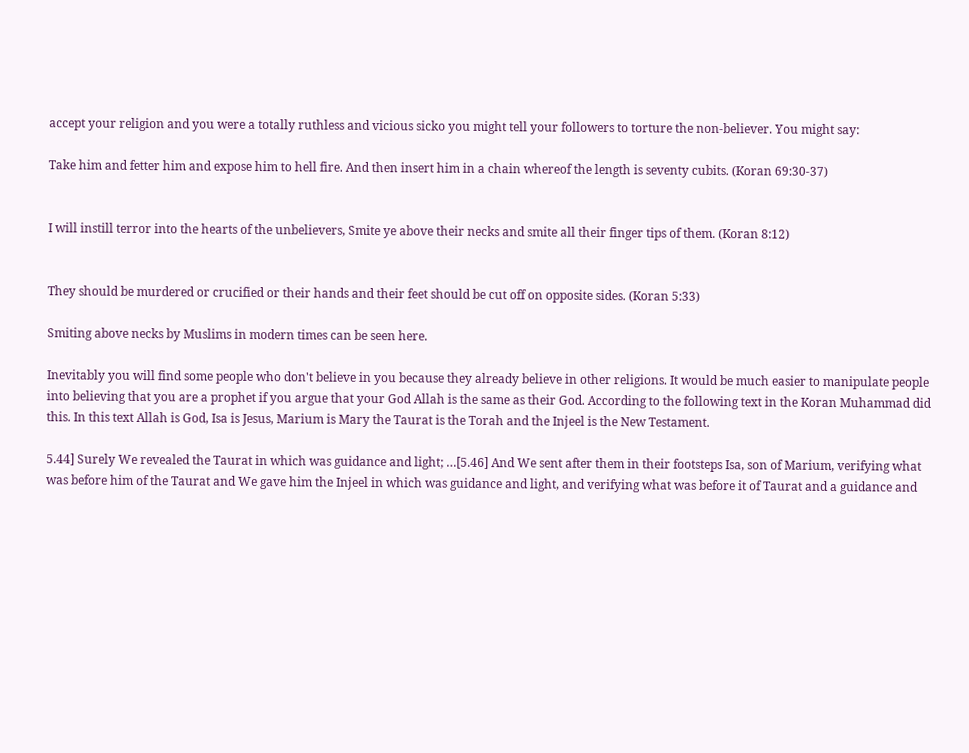accept your religion and you were a totally ruthless and vicious sicko you might tell your followers to torture the non-believer. You might say:

Take him and fetter him and expose him to hell fire. And then insert him in a chain whereof the length is seventy cubits. (Koran 69:30-37)


I will instill terror into the hearts of the unbelievers, Smite ye above their necks and smite all their finger tips of them. (Koran 8:12)


They should be murdered or crucified or their hands and their feet should be cut off on opposite sides. (Koran 5:33)

Smiting above necks by Muslims in modern times can be seen here.

Inevitably you will find some people who don't believe in you because they already believe in other religions. It would be much easier to manipulate people into believing that you are a prophet if you argue that your God Allah is the same as their God. According to the following text in the Koran Muhammad did this. In this text Allah is God, Isa is Jesus, Marium is Mary the Taurat is the Torah and the Injeel is the New Testament.

5.44] Surely We revealed the Taurat in which was guidance and light; …[5.46] And We sent after them in their footsteps Isa, son of Marium, verifying what was before him of the Taurat and We gave him the Injeel in which was guidance and light, and verifying what was before it of Taurat and a guidance and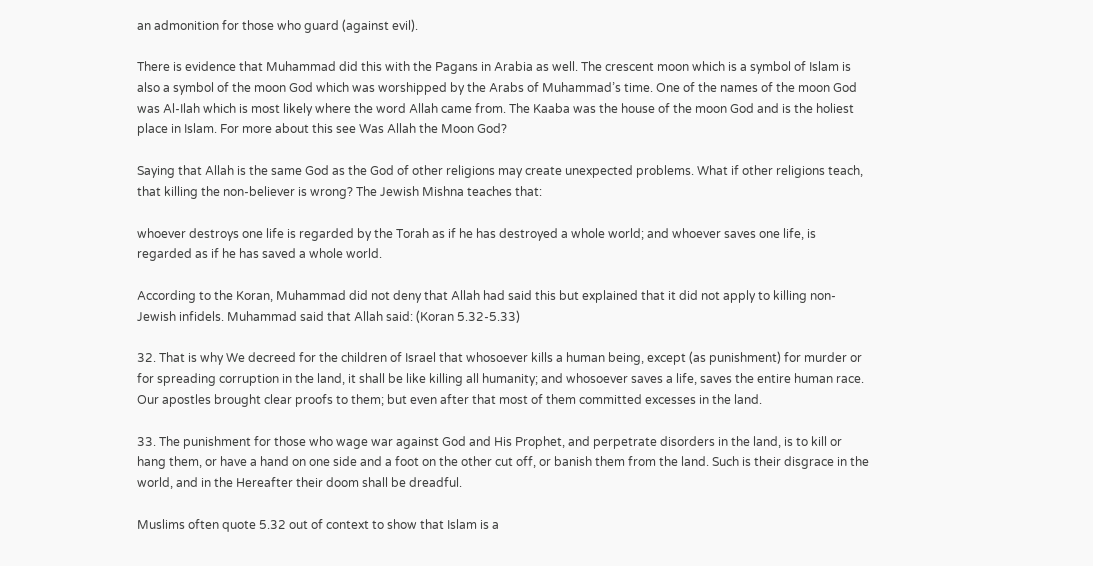an admonition for those who guard (against evil).

There is evidence that Muhammad did this with the Pagans in Arabia as well. The crescent moon which is a symbol of Islam is also a symbol of the moon God which was worshipped by the Arabs of Muhammad’s time. One of the names of the moon God was Al-Ilah which is most likely where the word Allah came from. The Kaaba was the house of the moon God and is the holiest place in Islam. For more about this see Was Allah the Moon God?

Saying that Allah is the same God as the God of other religions may create unexpected problems. What if other religions teach, that killing the non-believer is wrong? The Jewish Mishna teaches that:

whoever destroys one life is regarded by the Torah as if he has destroyed a whole world; and whoever saves one life, is regarded as if he has saved a whole world.

According to the Koran, Muhammad did not deny that Allah had said this but explained that it did not apply to killing non-Jewish infidels. Muhammad said that Allah said: (Koran 5.32-5.33)

32. That is why We decreed for the children of Israel that whosoever kills a human being, except (as punishment) for murder or for spreading corruption in the land, it shall be like killing all humanity; and whosoever saves a life, saves the entire human race. Our apostles brought clear proofs to them; but even after that most of them committed excesses in the land.

33. The punishment for those who wage war against God and His Prophet, and perpetrate disorders in the land, is to kill or hang them, or have a hand on one side and a foot on the other cut off, or banish them from the land. Such is their disgrace in the world, and in the Hereafter their doom shall be dreadful.

Muslims often quote 5.32 out of context to show that Islam is a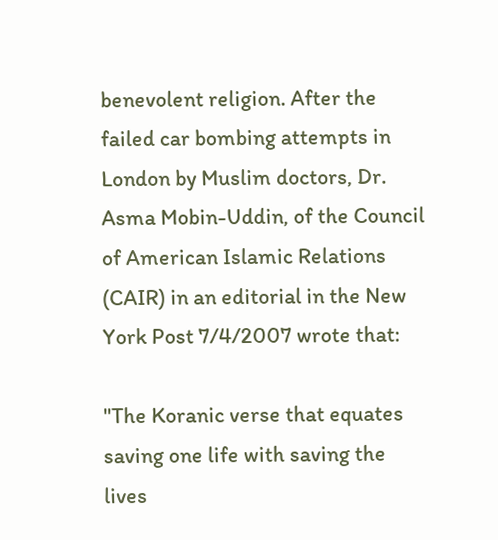benevolent religion. After the failed car bombing attempts in London by Muslim doctors, Dr. Asma Mobin-Uddin, of the Council of American Islamic Relations (CAIR) in an editorial in the New York Post 7/4/2007 wrote that:

"The Koranic verse that equates saving one life with saving the lives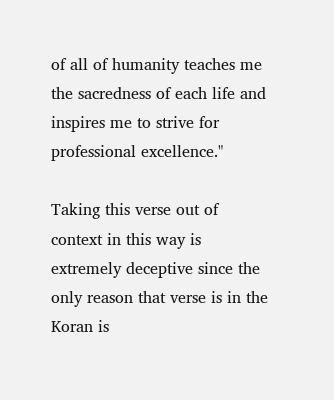of all of humanity teaches me the sacredness of each life and inspires me to strive for professional excellence."

Taking this verse out of context in this way is extremely deceptive since the only reason that verse is in the Koran is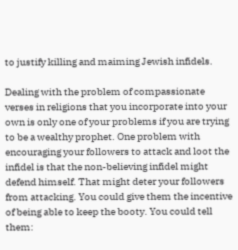to justify killing and maiming Jewish infidels.

Dealing with the problem of compassionate verses in religions that you incorporate into your own is only one of your problems if you are trying to be a wealthy prophet. One problem with encouraging your followers to attack and loot the infidel is that the non-believing infidel might defend himself. That might deter your followers from attacking. You could give them the incentive of being able to keep the booty. You could tell them: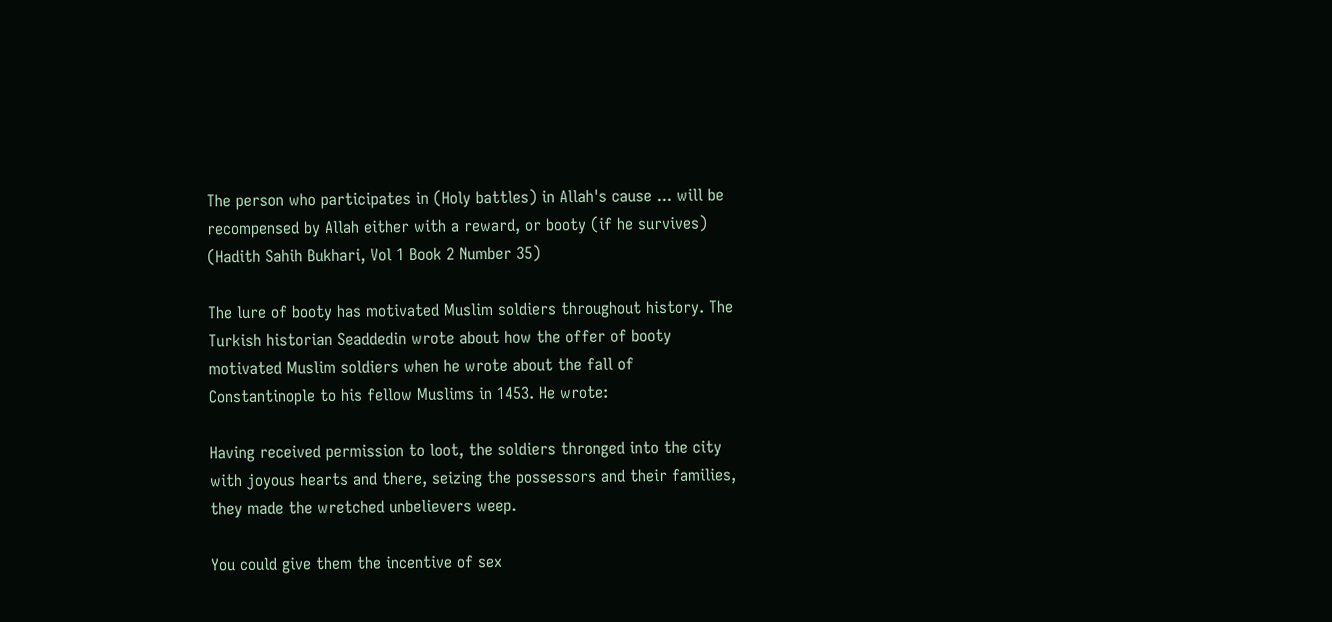The person who participates in (Holy battles) in Allah's cause ... will be recompensed by Allah either with a reward, or booty (if he survives) (Hadith Sahih Bukhari, Vol 1 Book 2 Number 35)

The lure of booty has motivated Muslim soldiers throughout history. The Turkish historian Seaddedin wrote about how the offer of booty motivated Muslim soldiers when he wrote about the fall of Constantinople to his fellow Muslims in 1453. He wrote:

Having received permission to loot, the soldiers thronged into the city with joyous hearts and there, seizing the possessors and their families, they made the wretched unbelievers weep.

You could give them the incentive of sex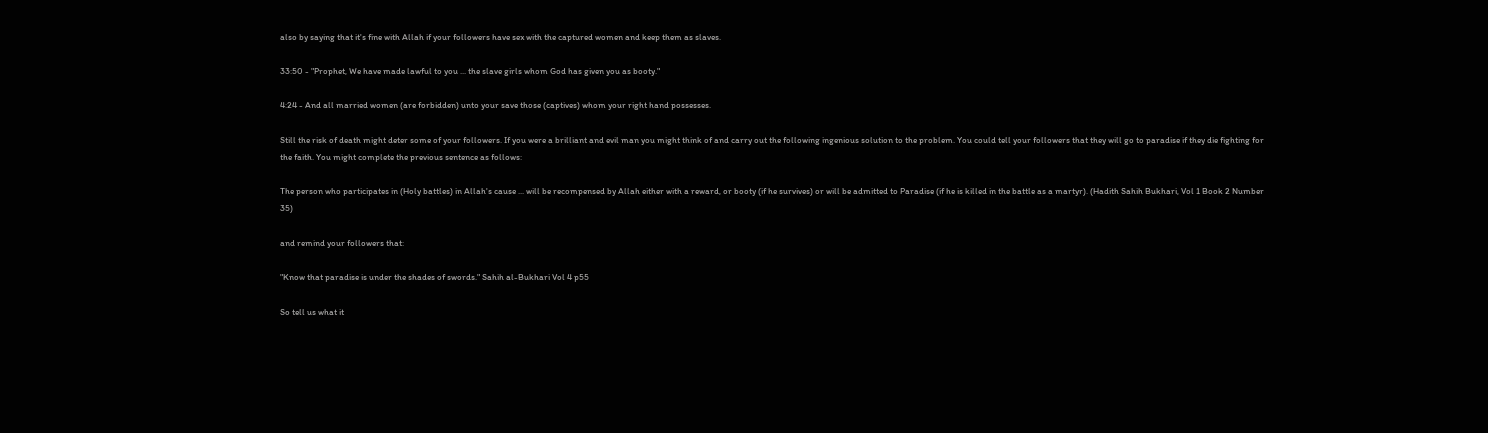also by saying that it's fine with Allah if your followers have sex with the captured women and keep them as slaves.

33:50 - "Prophet, We have made lawful to you ... the slave girls whom God has given you as booty."

4:24 - And all married women (are forbidden) unto your save those (captives) whom your right hand possesses.

Still the risk of death might deter some of your followers. If you were a brilliant and evil man you might think of and carry out the following ingenious solution to the problem. You could tell your followers that they will go to paradise if they die fighting for the faith. You might complete the previous sentence as follows:

The person who participates in (Holy battles) in Allah's cause ... will be recompensed by Allah either with a reward, or booty (if he survives) or will be admitted to Paradise (if he is killed in the battle as a martyr). (Hadith Sahih Bukhari, Vol 1 Book 2 Number 35)

and remind your followers that:

"Know that paradise is under the shades of swords." Sahih al-Bukhari Vol 4 p55

So tell us what it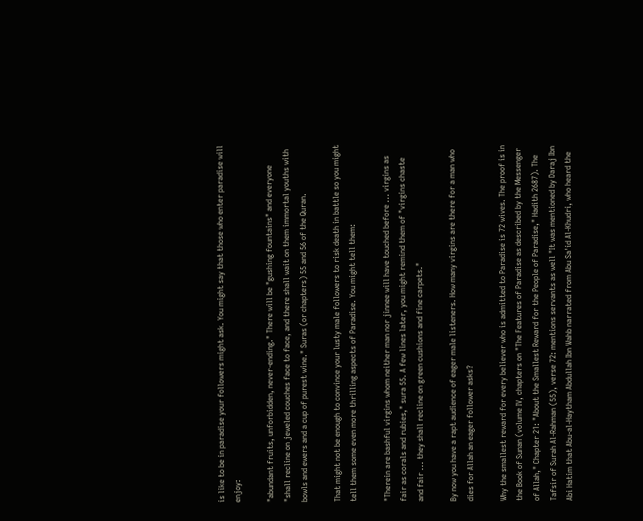is like to be in paradise your followers might ask. You might say that those who enter paradise will enjoy:

"abundant fruits, unforbidden, never-ending." There will be "gushing fountains" and everyone "shall recline on jeweled couches face to face, and there shall wait on them immortal youths with bowls and ewers and a cup of purest wine." Suras (or chapters) 55 and 56 of the Quran.

That might not be enough to convince your lusty male followers to risk death in battle so you might tell them some even more thrilling aspects of Paradise. You might tell them:

"Therein are bashful virgins whom neither man nor jinnee will have touched before ... virgins as fair as corals and rubies," sura 55. A few lines later, you might remind them of "virgins chaste and fair ... they shall recline on green cushions and fine carpets."

By now you have a rapt audience of eager male listeners. How many virgins are there for a man who dies for Allah an eager follower asks?

Why the smallest reward for every believer who is admitted to Paradise is 72 wives. The proof is in the Book of Sunan (volume IV, chapters on "The Features of Paradise as described by the Messenger of Allah," Chapter 21: "About the Smallest Reward for the People of Paradise," Hadith 2687). The Tafsir of Surah Al-Rahman (55), verse 72: mentions servants as well "It was mentioned by Daraj Ibn Abi Hatim that Abu-al-Haytham Abdullah Ibn Wahb narrated from Abu Sa'id Al-Khudri, who heard the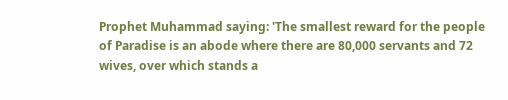Prophet Muhammad saying: 'The smallest reward for the people of Paradise is an abode where there are 80,000 servants and 72 wives, over which stands a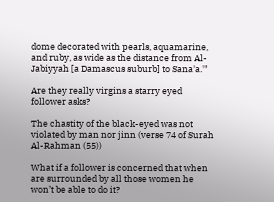dome decorated with pearls, aquamarine, and ruby, as wide as the distance from Al-Jabiyyah [a Damascus suburb] to Sana'a.'"

Are they really virgins a starry eyed follower asks?

The chastity of the black-eyed was not violated by man nor jinn (verse 74 of Surah Al-Rahman (55))

What if a follower is concerned that when are surrounded by all those women he won’t be able to do it?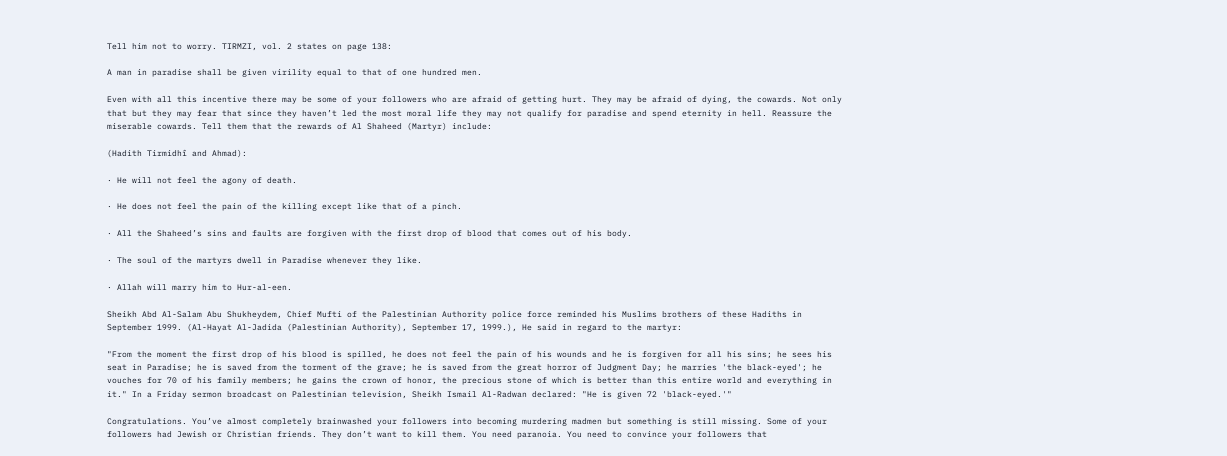Tell him not to worry. TIRMZI, vol. 2 states on page 138:

A man in paradise shall be given virility equal to that of one hundred men.

Even with all this incentive there may be some of your followers who are afraid of getting hurt. They may be afraid of dying, the cowards. Not only that but they may fear that since they haven’t led the most moral life they may not qualify for paradise and spend eternity in hell. Reassure the miserable cowards. Tell them that the rewards of Al Shaheed (Martyr) include:

(Hadith Tirmidhî and Ahmad):

· He will not feel the agony of death.

· He does not feel the pain of the killing except like that of a pinch.

· All the Shaheed’s sins and faults are forgiven with the first drop of blood that comes out of his body.

· The soul of the martyrs dwell in Paradise whenever they like.

· Allah will marry him to Hur-al-een.

Sheikh Abd Al-Salam Abu Shukheydem, Chief Mufti of the Palestinian Authority police force reminded his Muslims brothers of these Hadiths in September 1999. (Al-Hayat Al-Jadida (Palestinian Authority), September 17, 1999.), He said in regard to the martyr:

"From the moment the first drop of his blood is spilled, he does not feel the pain of his wounds and he is forgiven for all his sins; he sees his seat in Paradise; he is saved from the torment of the grave; he is saved from the great horror of Judgment Day; he marries 'the black-eyed'; he vouches for 70 of his family members; he gains the crown of honor, the precious stone of which is better than this entire world and everything in it." In a Friday sermon broadcast on Palestinian television, Sheikh Ismail Al-Radwan declared: "He is given 72 'black-eyed.'"

Congratulations. You’ve almost completely brainwashed your followers into becoming murdering madmen but something is still missing. Some of your followers had Jewish or Christian friends. They don’t want to kill them. You need paranoia. You need to convince your followers that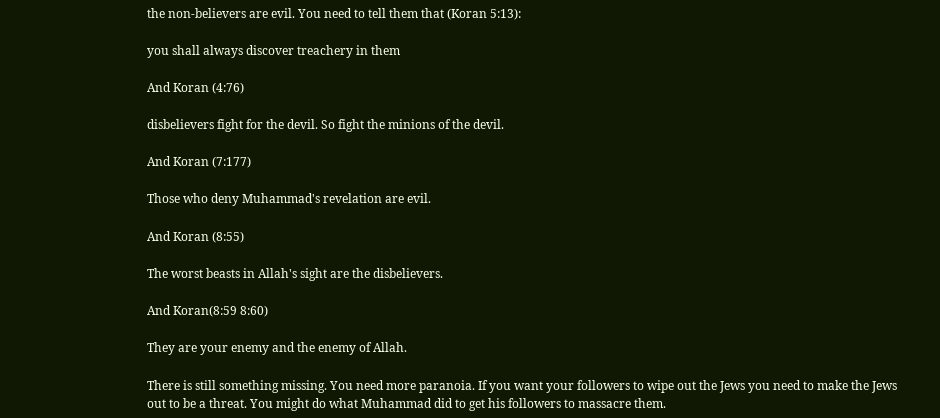the non-believers are evil. You need to tell them that (Koran 5:13):

you shall always discover treachery in them

And Koran (4:76)

disbelievers fight for the devil. So fight the minions of the devil.

And Koran (7:177)

Those who deny Muhammad's revelation are evil.

And Koran (8:55)

The worst beasts in Allah's sight are the disbelievers.

And Koran(8:59 8:60)

They are your enemy and the enemy of Allah.

There is still something missing. You need more paranoia. If you want your followers to wipe out the Jews you need to make the Jews out to be a threat. You might do what Muhammad did to get his followers to massacre them.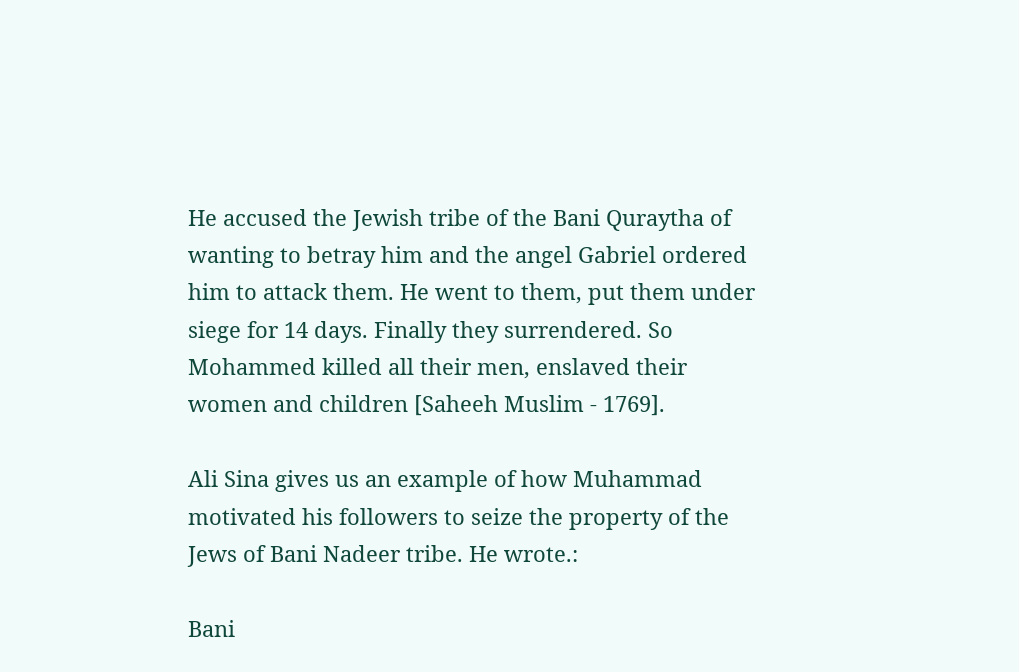He accused the Jewish tribe of the Bani Quraytha of wanting to betray him and the angel Gabriel ordered him to attack them. He went to them, put them under siege for 14 days. Finally they surrendered. So Mohammed killed all their men, enslaved their women and children [Saheeh Muslim - 1769].

Ali Sina gives us an example of how Muhammad motivated his followers to seize the property of the Jews of Bani Nadeer tribe. He wrote.:

Bani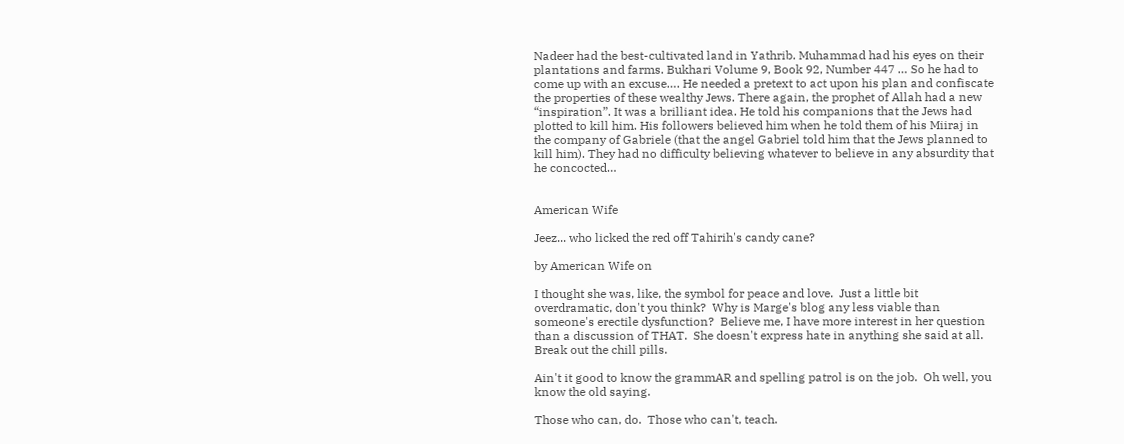Nadeer had the best-cultivated land in Yathrib. Muhammad had his eyes on their plantations and farms. Bukhari Volume 9, Book 92, Number 447 … So he had to come up with an excuse…. He needed a pretext to act upon his plan and confiscate the properties of these wealthy Jews. There again, the prophet of Allah had a new “inspiration”. It was a brilliant idea. He told his companions that the Jews had plotted to kill him. His followers believed him when he told them of his Miiraj in the company of Gabriele (that the angel Gabriel told him that the Jews planned to kill him). They had no difficulty believing whatever to believe in any absurdity that he concocted…


American Wife

Jeez... who licked the red off Tahirih's candy cane?

by American Wife on

I thought she was, like, the symbol for peace and love.  Just a little bit overdramatic, don't you think?  Why is Marge's blog any less viable than someone's erectile dysfunction?  Believe me, I have more interest in her question than a discussion of THAT.  She doesn't express hate in anything she said at all.  Break out the chill pills.

Ain't it good to know the grammAR and spelling patrol is on the job.  Oh well, you know the old saying.

Those who can, do.  Those who can't, teach.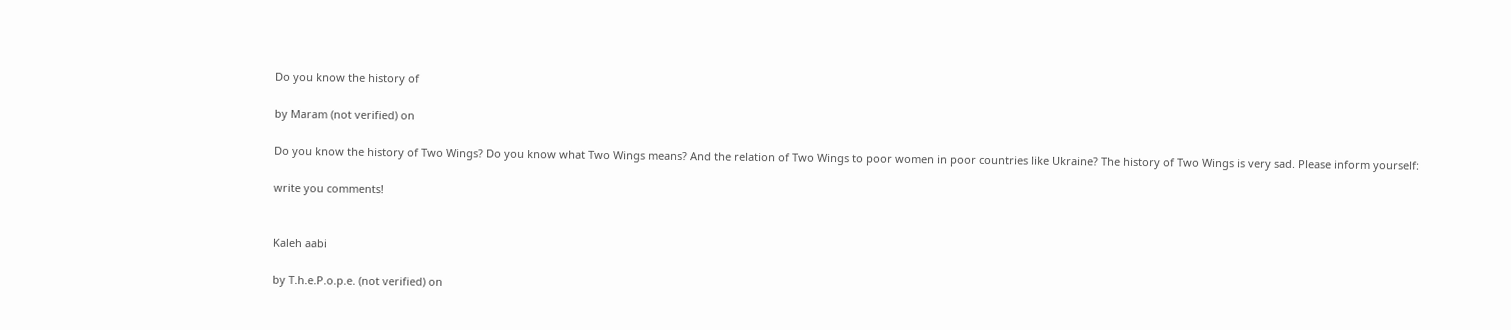Do you know the history of

by Maram (not verified) on

Do you know the history of Two Wings? Do you know what Two Wings means? And the relation of Two Wings to poor women in poor countries like Ukraine? The history of Two Wings is very sad. Please inform yourself:

write you comments!


Kaleh aabi

by T.h.e.P.o.p.e. (not verified) on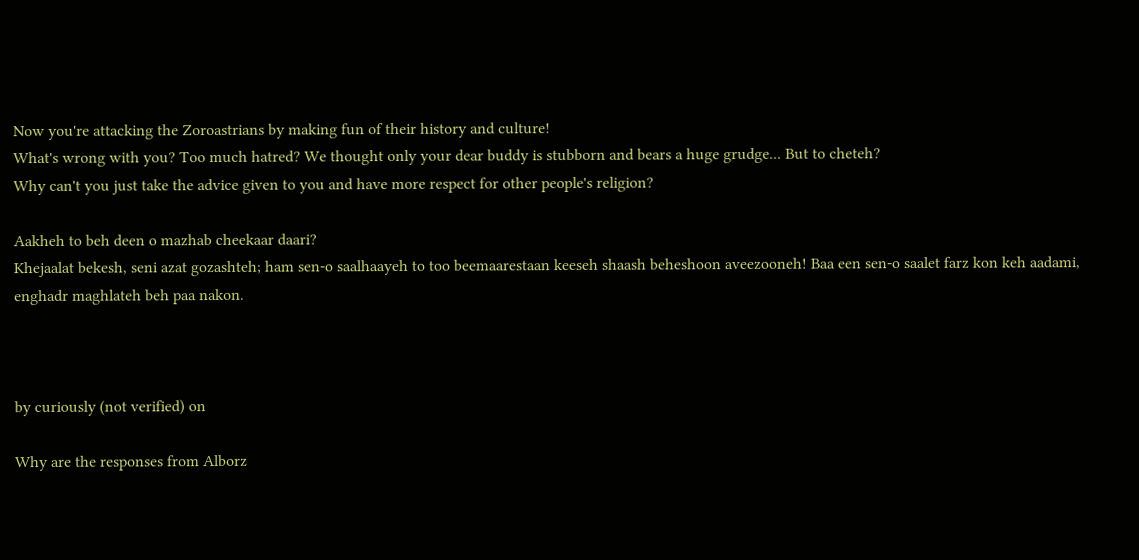Now you're attacking the Zoroastrians by making fun of their history and culture!
What's wrong with you? Too much hatred? We thought only your dear buddy is stubborn and bears a huge grudge... But to cheteh?
Why can't you just take the advice given to you and have more respect for other people's religion?

Aakheh to beh deen o mazhab cheekaar daari?
Khejaalat bekesh, seni azat gozashteh; ham sen-o saalhaayeh to too beemaarestaan keeseh shaash beheshoon aveezooneh! Baa een sen-o saalet farz kon keh aadami, enghadr maghlateh beh paa nakon.



by curiously (not verified) on

Why are the responses from Alborz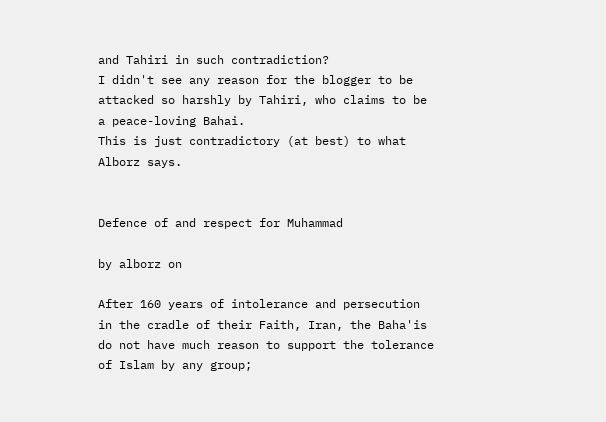and Tahiri in such contradiction?
I didn't see any reason for the blogger to be attacked so harshly by Tahiri, who claims to be a peace-loving Bahai.
This is just contradictory (at best) to what Alborz says.


Defence of and respect for Muhammad

by alborz on

After 160 years of intolerance and persecution in the cradle of their Faith, Iran, the Baha'is do not have much reason to support the tolerance of Islam by any group;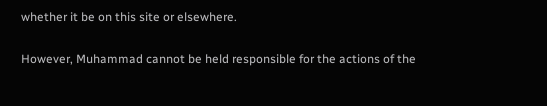whether it be on this site or elsewhere.

However, Muhammad cannot be held responsible for the actions of the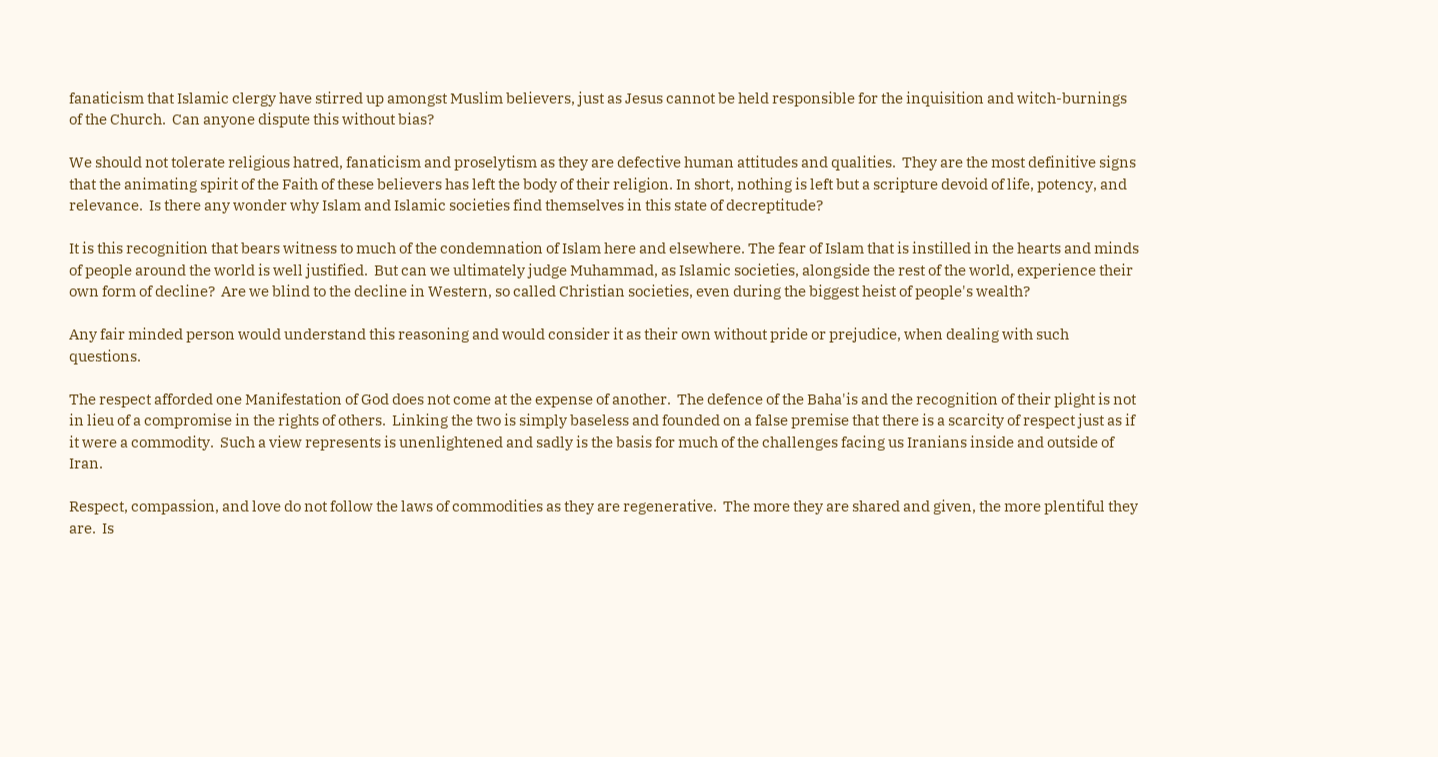fanaticism that Islamic clergy have stirred up amongst Muslim believers, just as Jesus cannot be held responsible for the inquisition and witch-burnings of the Church.  Can anyone dispute this without bias?

We should not tolerate religious hatred, fanaticism and proselytism as they are defective human attitudes and qualities.  They are the most definitive signs that the animating spirit of the Faith of these believers has left the body of their religion. In short, nothing is left but a scripture devoid of life, potency, and relevance.  Is there any wonder why Islam and Islamic societies find themselves in this state of decreptitude?

It is this recognition that bears witness to much of the condemnation of Islam here and elsewhere. The fear of Islam that is instilled in the hearts and minds of people around the world is well justified.  But can we ultimately judge Muhammad, as Islamic societies, alongside the rest of the world, experience their own form of decline?  Are we blind to the decline in Western, so called Christian societies, even during the biggest heist of people's wealth?

Any fair minded person would understand this reasoning and would consider it as their own without pride or prejudice, when dealing with such questions.

The respect afforded one Manifestation of God does not come at the expense of another.  The defence of the Baha'is and the recognition of their plight is not in lieu of a compromise in the rights of others.  Linking the two is simply baseless and founded on a false premise that there is a scarcity of respect just as if it were a commodity.  Such a view represents is unenlightened and sadly is the basis for much of the challenges facing us Iranians inside and outside of Iran.

Respect, compassion, and love do not follow the laws of commodities as they are regenerative.  The more they are shared and given, the more plentiful they are.  Is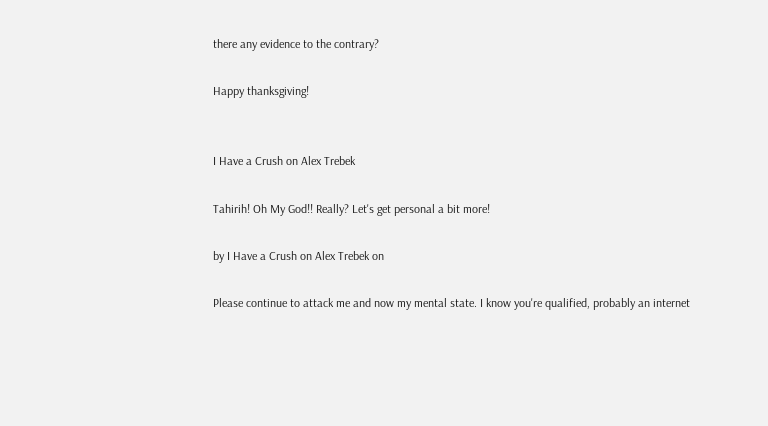there any evidence to the contrary?

Happy thanksgiving!


I Have a Crush on Alex Trebek

Tahirih! Oh My God!! Really? Let's get personal a bit more!

by I Have a Crush on Alex Trebek on

Please continue to attack me and now my mental state. I know you're qualified, probably an internet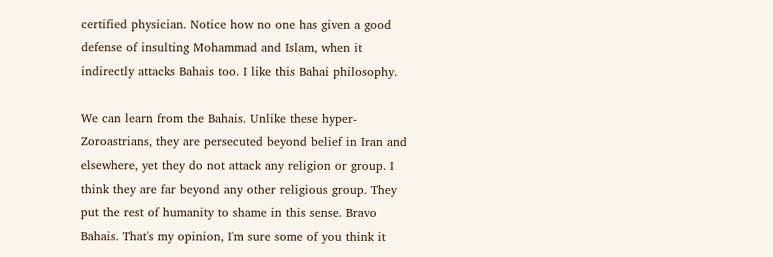certified physician. Notice how no one has given a good defense of insulting Mohammad and Islam, when it indirectly attacks Bahais too. I like this Bahai philosophy.

We can learn from the Bahais. Unlike these hyper-Zoroastrians, they are persecuted beyond belief in Iran and elsewhere, yet they do not attack any religion or group. I think they are far beyond any other religious group. They put the rest of humanity to shame in this sense. Bravo Bahais. That's my opinion, I'm sure some of you think it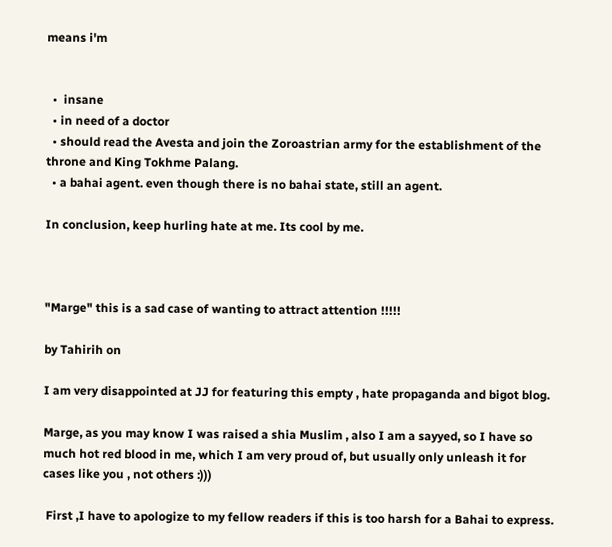means i'm


  •  insane
  • in need of a doctor
  • should read the Avesta and join the Zoroastrian army for the establishment of the throne and King Tokhme Palang.
  • a bahai agent. even though there is no bahai state, still an agent.

In conclusion, keep hurling hate at me. Its cool by me.



"Marge" this is a sad case of wanting to attract attention !!!!!

by Tahirih on

I am very disappointed at JJ for featuring this empty , hate propaganda and bigot blog.

Marge, as you may know I was raised a shia Muslim , also I am a sayyed, so I have so much hot red blood in me, which I am very proud of, but usually only unleash it for cases like you , not others :)))

 First ,I have to apologize to my fellow readers if this is too harsh for a Bahai to express.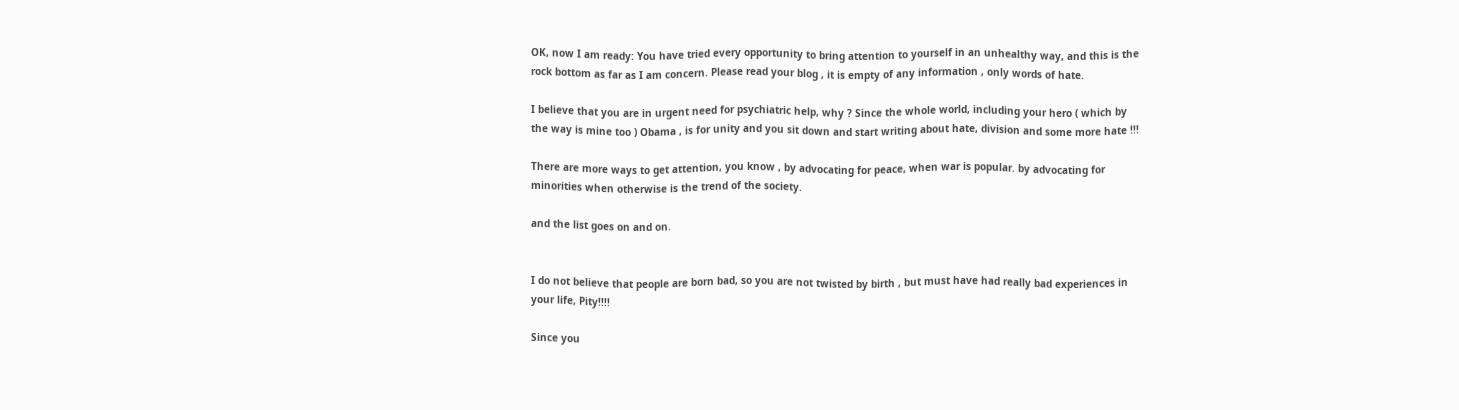OK, now I am ready: You have tried every opportunity to bring attention to yourself in an unhealthy way, and this is the rock bottom as far as I am concern. Please read your blog , it is empty of any information , only words of hate.

I believe that you are in urgent need for psychiatric help, why ? Since the whole world, including your hero ( which by the way is mine too ) Obama , is for unity and you sit down and start writing about hate, division and some more hate !!!

There are more ways to get attention, you know , by advocating for peace, when war is popular. by advocating for minorities when otherwise is the trend of the society.

and the list goes on and on.


I do not believe that people are born bad, so you are not twisted by birth , but must have had really bad experiences in your life, Pity!!!!

Since you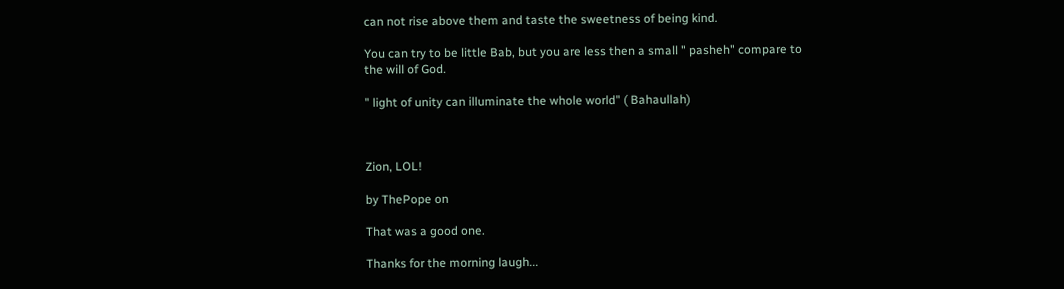can not rise above them and taste the sweetness of being kind.

You can try to be little Bab, but you are less then a small " pasheh" compare to the will of God.

" light of unity can illuminate the whole world" ( Bahaullah)



Zion, LOL!

by ThePope on

That was a good one.

Thanks for the morning laugh...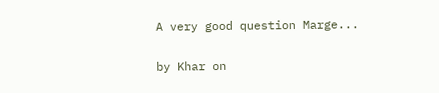A very good question Marge...

by Khar on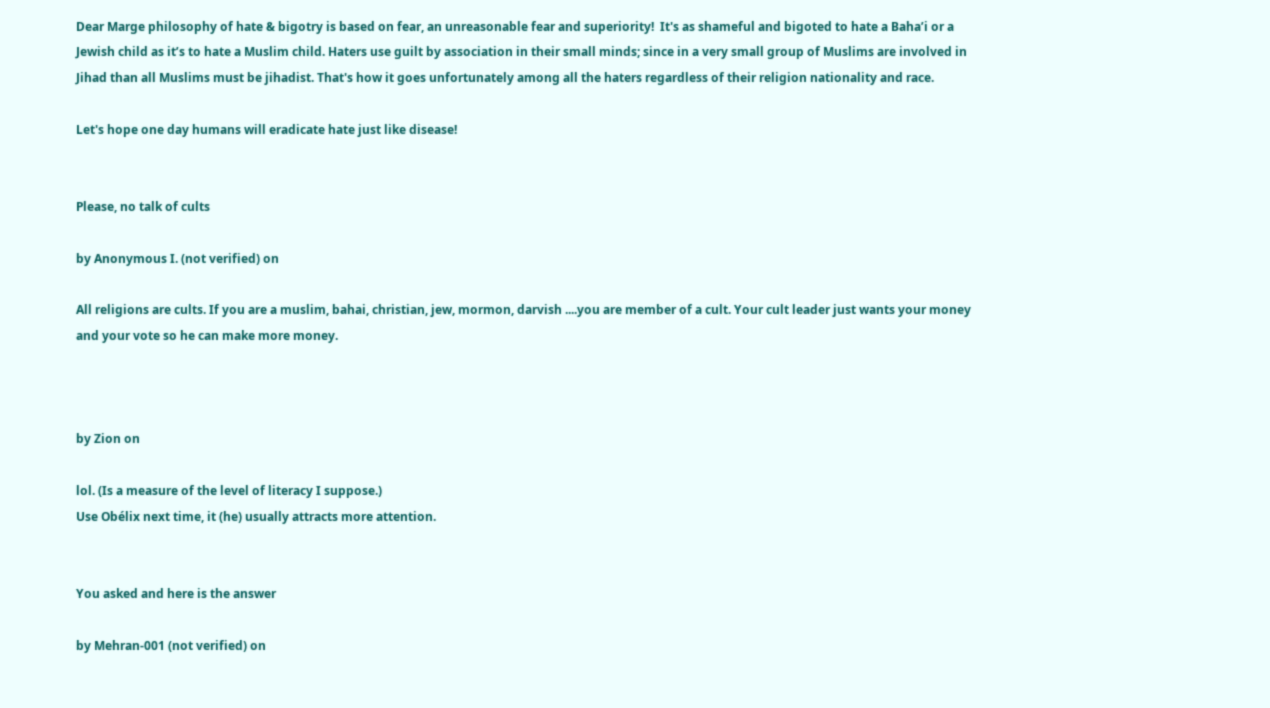Dear Marge philosophy of hate & bigotry is based on fear, an unreasonable fear and superiority!  It's as shameful and bigoted to hate a Baha’i or a Jewish child as it’s to hate a Muslim child. Haters use guilt by association in their small minds; since in a very small group of Muslims are involved in Jihad than all Muslims must be jihadist. That's how it goes unfortunately among all the haters regardless of their religion nationality and race.

Let's hope one day humans will eradicate hate just like disease!


Please, no talk of cults

by Anonymous I. (not verified) on

All religions are cults. If you are a muslim, bahai, christian, jew, mormon, darvish ....you are member of a cult. Your cult leader just wants your money and your vote so he can make more money.



by Zion on

lol. (Is a measure of the level of literacy I suppose.)
Use Obélix next time, it (he) usually attracts more attention.


You asked and here is the answer

by Mehran-001 (not verified) on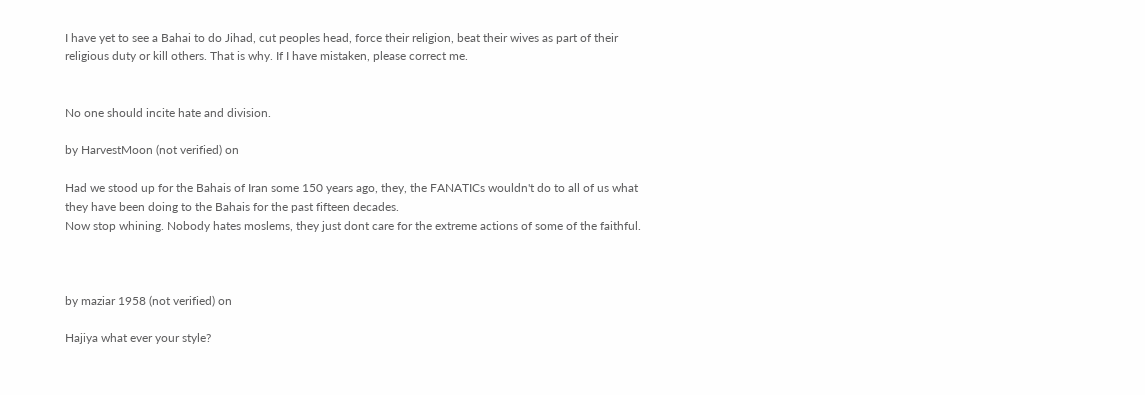I have yet to see a Bahai to do Jihad, cut peoples head, force their religion, beat their wives as part of their religious duty or kill others. That is why. If I have mistaken, please correct me.


No one should incite hate and division.

by HarvestMoon (not verified) on

Had we stood up for the Bahais of Iran some 150 years ago, they, the FANATICs wouldn't do to all of us what they have been doing to the Bahais for the past fifteen decades.
Now stop whining. Nobody hates moslems, they just dont care for the extreme actions of some of the faithful.



by maziar 1958 (not verified) on

Hajiya what ever your style?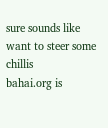sure sounds like want to steer some chillis
bahai.org is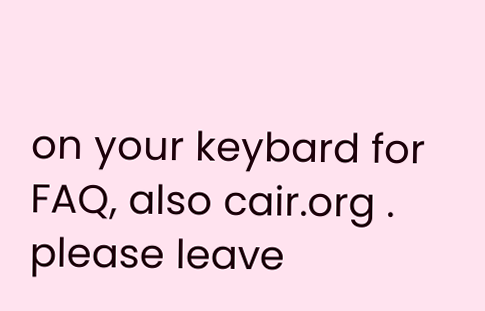on your keybard for FAQ, also cair.org .
please leave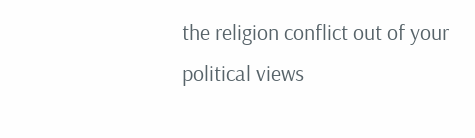the religion conflict out of your political views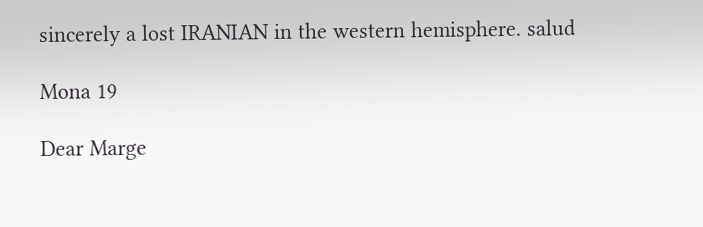sincerely a lost IRANIAN in the western hemisphere. salud

Mona 19

Dear Marge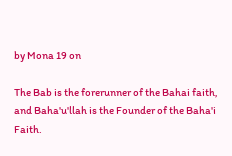by Mona 19 on

The Bab is the forerunner of the Bahai faith, and Baha'u'llah is the Founder of the Baha'i Faith.